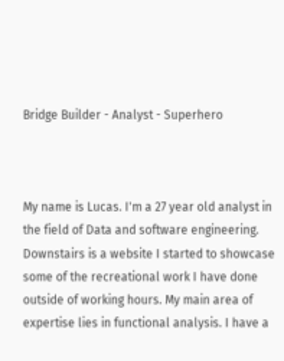Bridge Builder - Analyst - Superhero



My name is Lucas. I'm a 27 year old analyst in the field of Data and software engineering. Downstairs is a website I started to showcase some of the recreational work I have done outside of working hours. My main area of expertise lies in functional analysis. I have a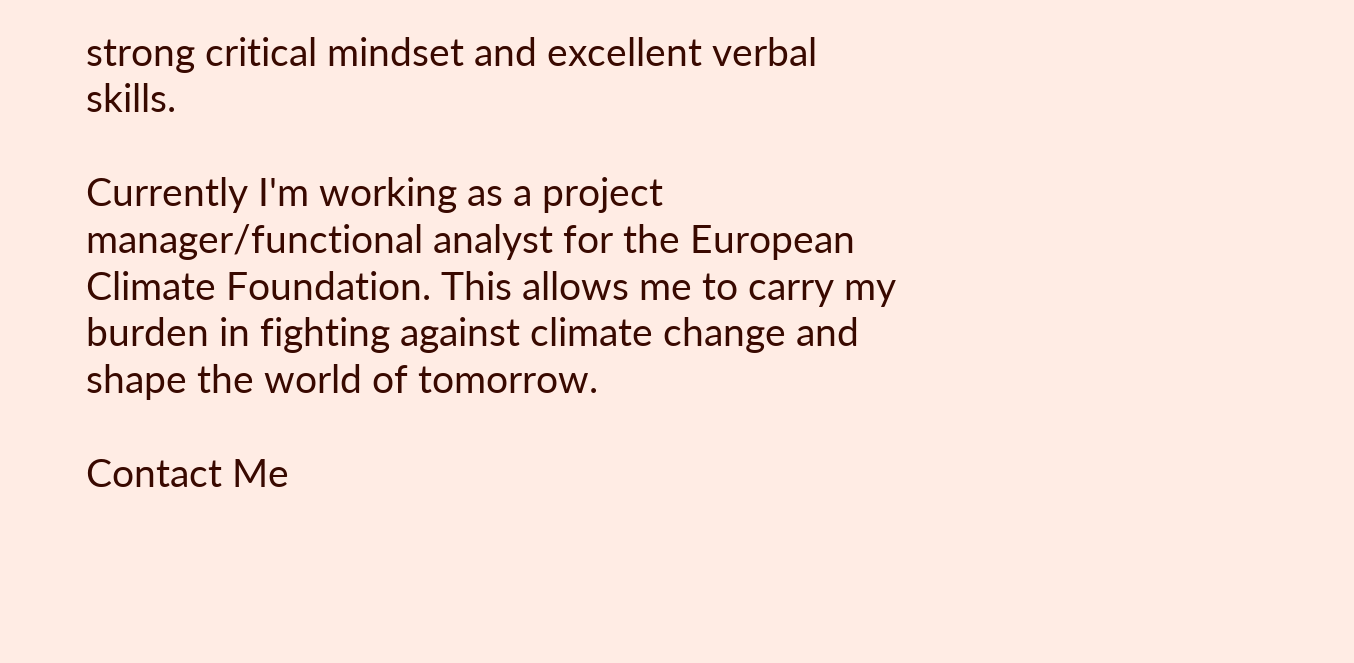strong critical mindset and excellent verbal skills.

Currently I'm working as a project manager/functional analyst for the European Climate Foundation. This allows me to carry my burden in fighting against climate change and shape the world of tomorrow.

Contact Me